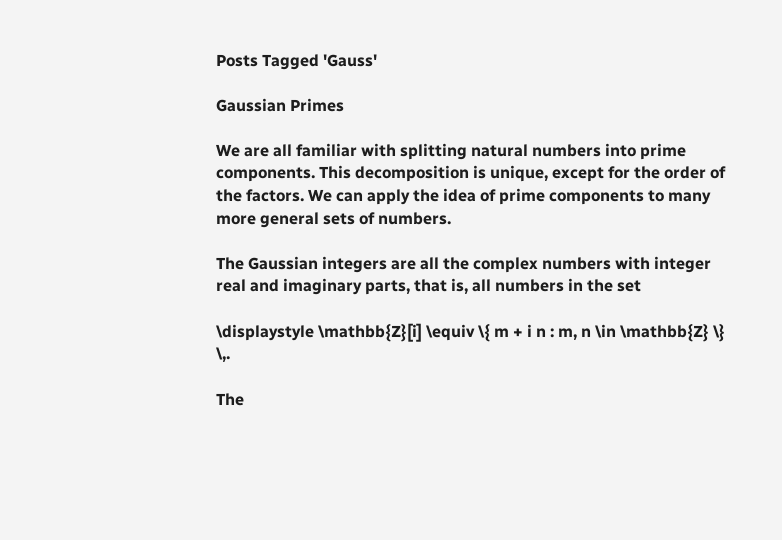Posts Tagged 'Gauss'

Gaussian Primes

We are all familiar with splitting natural numbers into prime components. This decomposition is unique, except for the order of the factors. We can apply the idea of prime components to many more general sets of numbers.

The Gaussian integers are all the complex numbers with integer real and imaginary parts, that is, all numbers in the set

\displaystyle \mathbb{Z}[i] \equiv \{ m + i n : m, n \in \mathbb{Z} \} \,.

The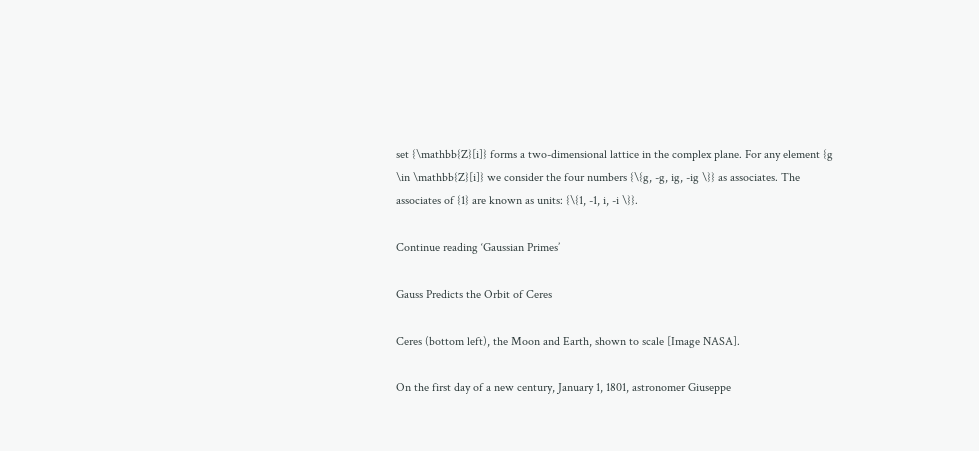set {\mathbb{Z}[i]} forms a two-dimensional lattice in the complex plane. For any element {g \in \mathbb{Z}[i]} we consider the four numbers {\{g, -g, ig, -ig \}} as associates. The associates of {1} are known as units: {\{1, -1, i, -i \}}.

Continue reading ‘Gaussian Primes’

Gauss Predicts the Orbit of Ceres

Ceres (bottom left), the Moon and Earth, shown to scale [Image NASA].

On the first day of a new century, January 1, 1801, astronomer Giuseppe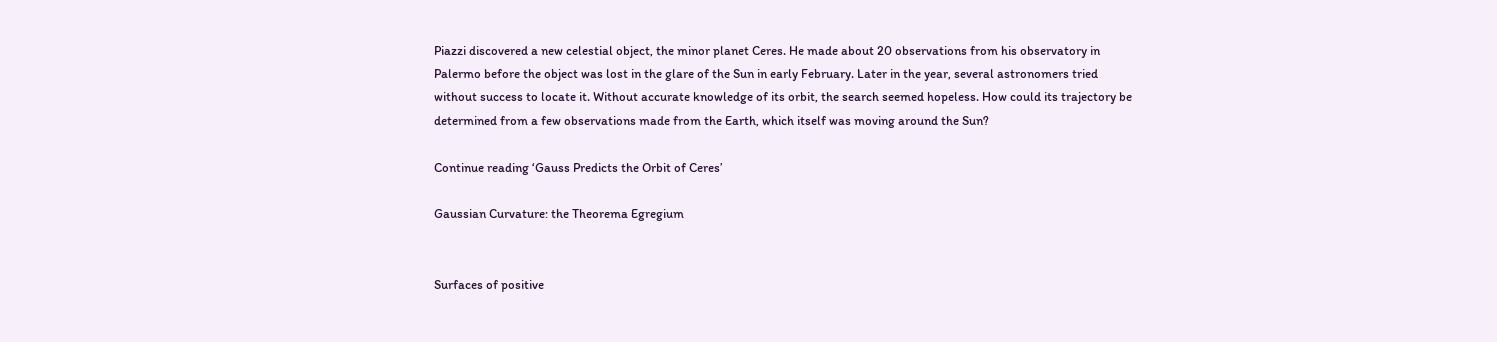Piazzi discovered a new celestial object, the minor planet Ceres. He made about 20 observations from his observatory in Palermo before the object was lost in the glare of the Sun in early February. Later in the year, several astronomers tried without success to locate it. Without accurate knowledge of its orbit, the search seemed hopeless. How could its trajectory be determined from a few observations made from the Earth, which itself was moving around the Sun?

Continue reading ‘Gauss Predicts the Orbit of Ceres’

Gaussian Curvature: the Theorema Egregium


Surfaces of positive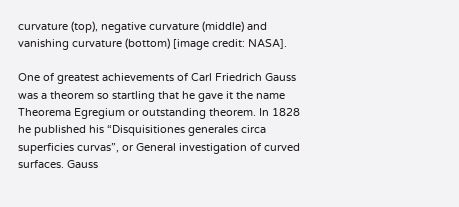curvature (top), negative curvature (middle) and vanishing curvature (bottom) [image credit: NASA].

One of greatest achievements of Carl Friedrich Gauss was a theorem so startling that he gave it the name Theorema Egregium or outstanding theorem. In 1828 he published his “Disquisitiones generales circa superficies curvas”, or General investigation of curved surfaces. Gauss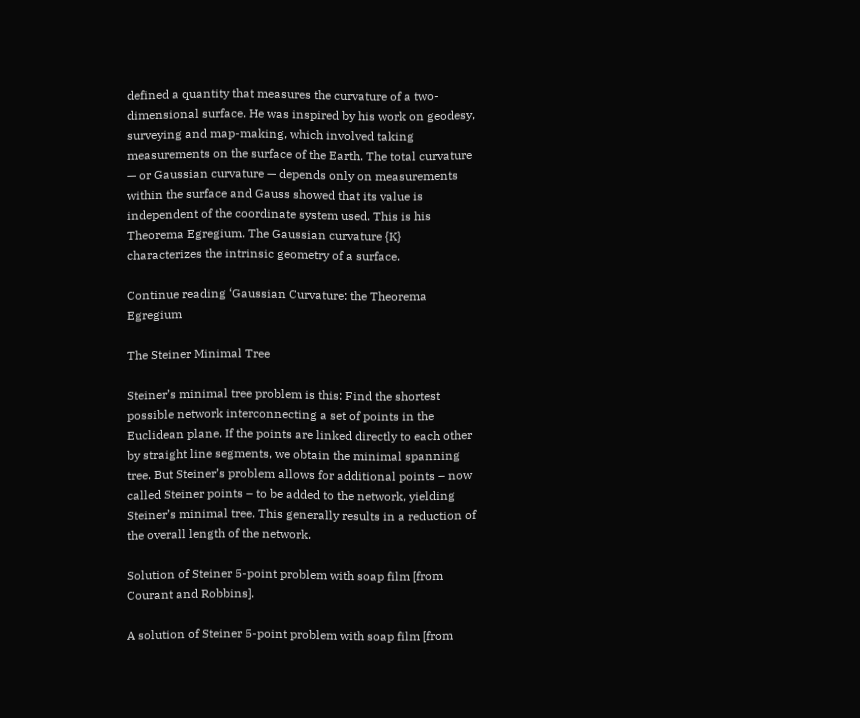defined a quantity that measures the curvature of a two-dimensional surface. He was inspired by his work on geodesy, surveying and map-making, which involved taking measurements on the surface of the Earth. The total curvature — or Gaussian curvature — depends only on measurements within the surface and Gauss showed that its value is independent of the coordinate system used. This is his Theorema Egregium. The Gaussian curvature {K} characterizes the intrinsic geometry of a surface.

Continue reading ‘Gaussian Curvature: the Theorema Egregium

The Steiner Minimal Tree

Steiner’s minimal tree problem is this: Find the shortest possible network interconnecting a set of points in the Euclidean plane. If the points are linked directly to each other by straight line segments, we obtain the minimal spanning tree. But Steiner’s problem allows for additional points – now called Steiner points – to be added to the network, yielding Steiner’s minimal tree. This generally results in a reduction of the overall length of the network.

Solution of Steiner 5-point problem with soap film [from Courant and Robbins].

A solution of Steiner 5-point problem with soap film [from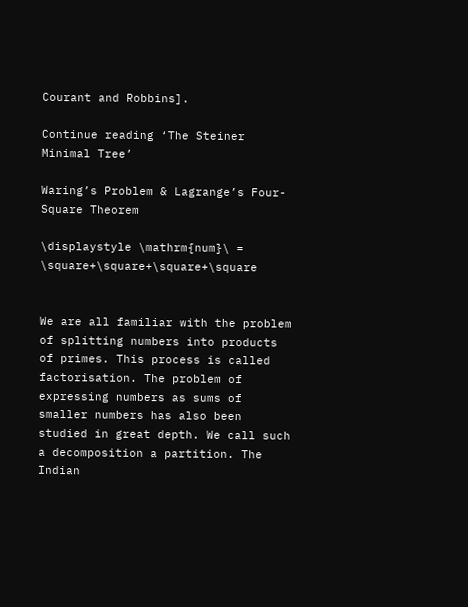Courant and Robbins].

Continue reading ‘The Steiner Minimal Tree’

Waring’s Problem & Lagrange’s Four-Square Theorem

\displaystyle \mathrm{num}\ = \square+\square+\square+\square


We are all familiar with the problem of splitting numbers into products of primes. This process is called factorisation. The problem of expressing numbers as sums of smaller numbers has also been studied in great depth. We call such a decomposition a partition. The Indian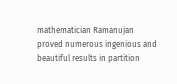mathematician Ramanujan proved numerous ingenious and beautiful results in partition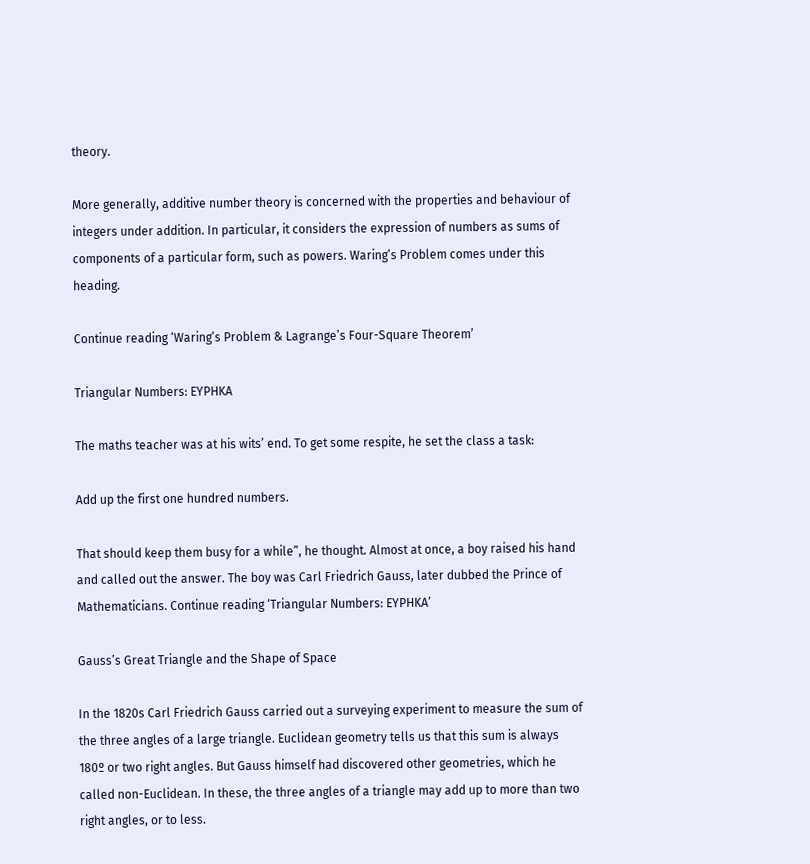theory.

More generally, additive number theory is concerned with the properties and behaviour of integers under addition. In particular, it considers the expression of numbers as sums of components of a particular form, such as powers. Waring’s Problem comes under this heading.

Continue reading ‘Waring’s Problem & Lagrange’s Four-Square Theorem’

Triangular Numbers: EYPHKA

The maths teacher was at his wits’ end. To get some respite, he set the class a task:

Add up the first one hundred numbers.

That should keep them busy for a while”, he thought. Almost at once, a boy raised his hand and called out the answer. The boy was Carl Friedrich Gauss, later dubbed the Prince of Mathematicians. Continue reading ‘Triangular Numbers: EYPHKA’

Gauss’s Great Triangle and the Shape of Space

In the 1820s Carl Friedrich Gauss carried out a surveying experiment to measure the sum of the three angles of a large triangle. Euclidean geometry tells us that this sum is always 180º or two right angles. But Gauss himself had discovered other geometries, which he called non-Euclidean. In these, the three angles of a triangle may add up to more than two right angles, or to less.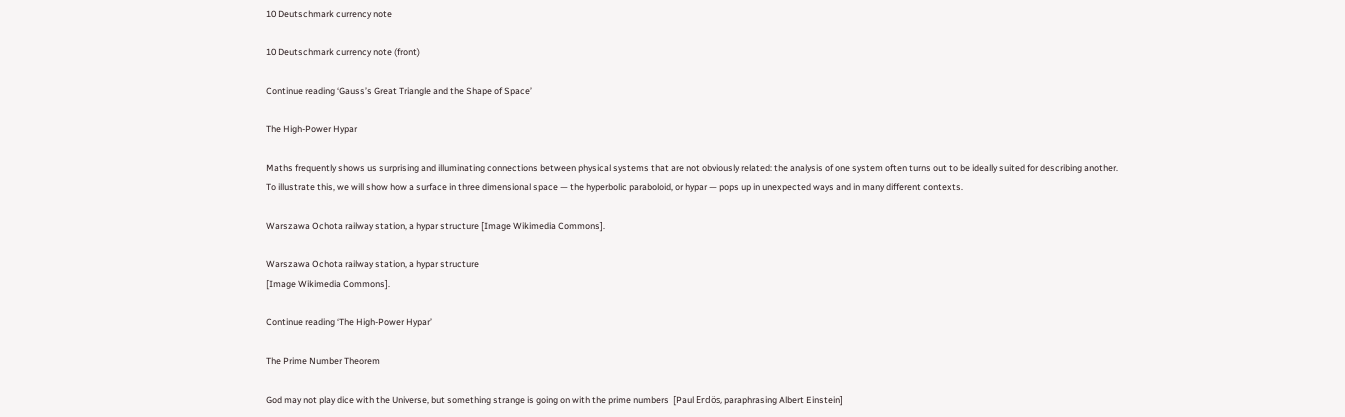10 Deutschmark currency note

10 Deutschmark currency note (front)

Continue reading ‘Gauss’s Great Triangle and the Shape of Space’

The High-Power Hypar

Maths frequently shows us surprising and illuminating connections between physical systems that are not obviously related: the analysis of one system often turns out to be ideally suited for describing another. To illustrate this, we will show how a surface in three dimensional space — the hyperbolic paraboloid, or hypar — pops up in unexpected ways and in many different contexts.

Warszawa Ochota railway station, a hypar structure [Image Wikimedia Commons].

Warszawa Ochota railway station, a hypar structure
[Image Wikimedia Commons].

Continue reading ‘The High-Power Hypar’

The Prime Number Theorem

God may not play dice with the Universe, but something strange is going on with the prime numbers  [Paul Erdös, paraphrasing Albert Einstein]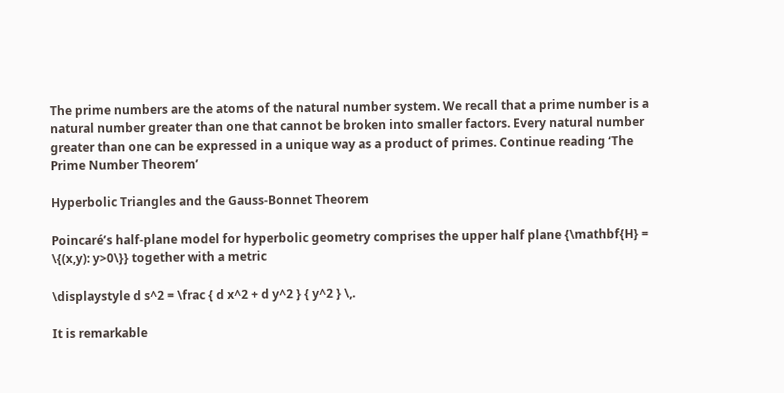The prime numbers are the atoms of the natural number system. We recall that a prime number is a natural number greater than one that cannot be broken into smaller factors. Every natural number greater than one can be expressed in a unique way as a product of primes. Continue reading ‘The Prime Number Theorem’

Hyperbolic Triangles and the Gauss-Bonnet Theorem

Poincaré’s half-plane model for hyperbolic geometry comprises the upper half plane {\mathbf{H} = \{(x,y): y>0\}} together with a metric

\displaystyle d s^2 = \frac { d x^2 + d y^2 } { y^2 } \,.

It is remarkable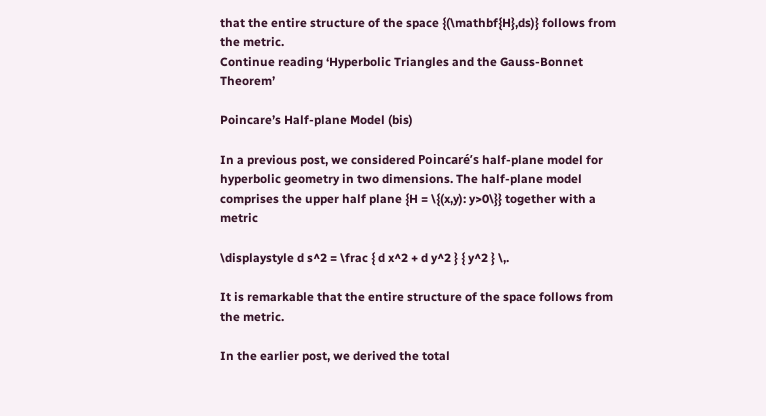that the entire structure of the space {(\mathbf{H},ds)} follows from the metric.
Continue reading ‘Hyperbolic Triangles and the Gauss-Bonnet Theorem’

Poincare’s Half-plane Model (bis)

In a previous post, we considered Poincaré’s half-plane model for hyperbolic geometry in two dimensions. The half-plane model comprises the upper half plane {H = \{(x,y): y>0\}} together with a metric

\displaystyle d s^2 = \frac { d x^2 + d y^2 } { y^2 } \,.

It is remarkable that the entire structure of the space follows from the metric.

In the earlier post, we derived the total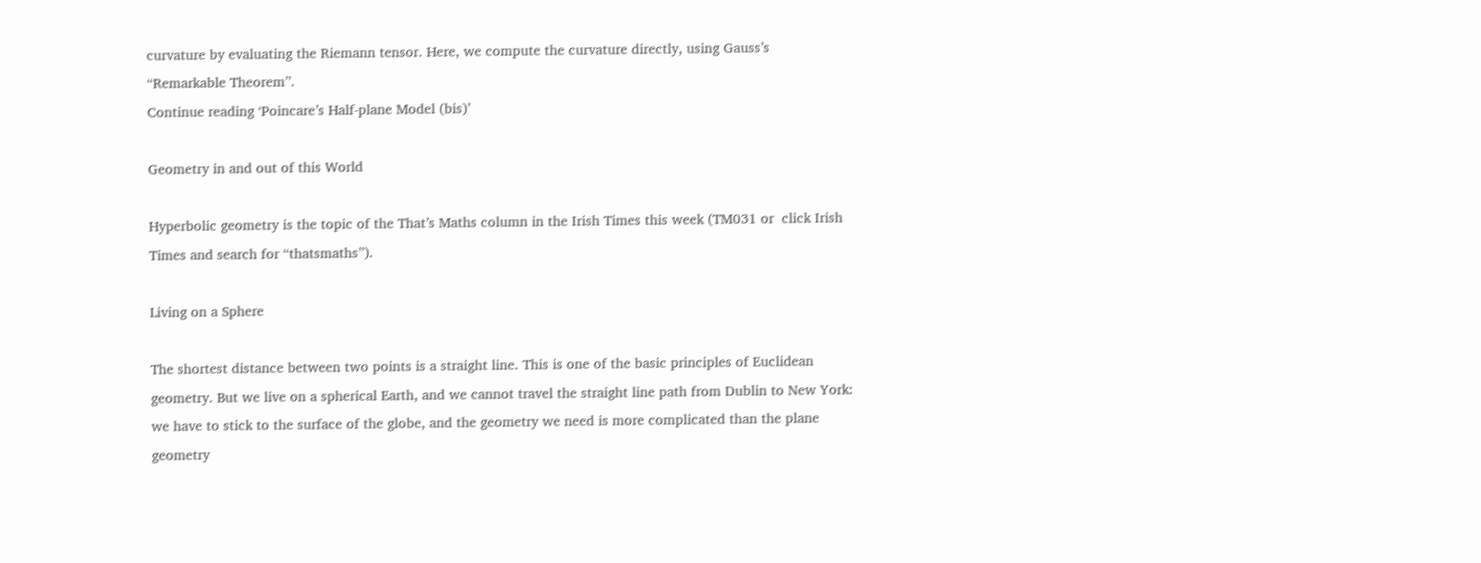curvature by evaluating the Riemann tensor. Here, we compute the curvature directly, using Gauss’s “Remarkable Theorem”.
Continue reading ‘Poincare’s Half-plane Model (bis)’

Geometry in and out of this World

Hyperbolic geometry is the topic of the That’s Maths column in the Irish Times this week (TM031 or  click Irish Times and search for “thatsmaths”).

Living on a Sphere

The shortest distance between two points is a straight line. This is one of the basic principles of Euclidean geometry. But we live on a spherical Earth, and we cannot travel the straight line path from Dublin to New York: we have to stick to the surface of the globe, and the geometry we need is more complicated than the plane geometry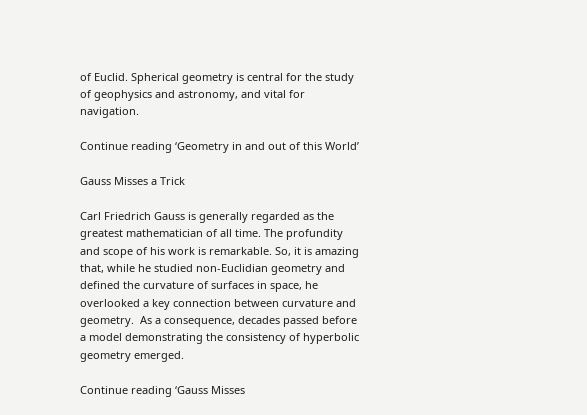of Euclid. Spherical geometry is central for the study of geophysics and astronomy, and vital for navigation.

Continue reading ‘Geometry in and out of this World’

Gauss Misses a Trick

Carl Friedrich Gauss is generally regarded as the greatest mathematician of all time. The profundity and scope of his work is remarkable. So, it is amazing that, while he studied non-Euclidian geometry and defined the curvature of surfaces in space, he overlooked a key connection between curvature and geometry.  As a consequence, decades passed before a model demonstrating the consistency of hyperbolic geometry emerged.

Continue reading ‘Gauss Misses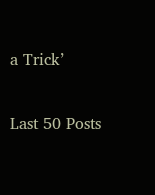a Trick’

Last 50 Posts